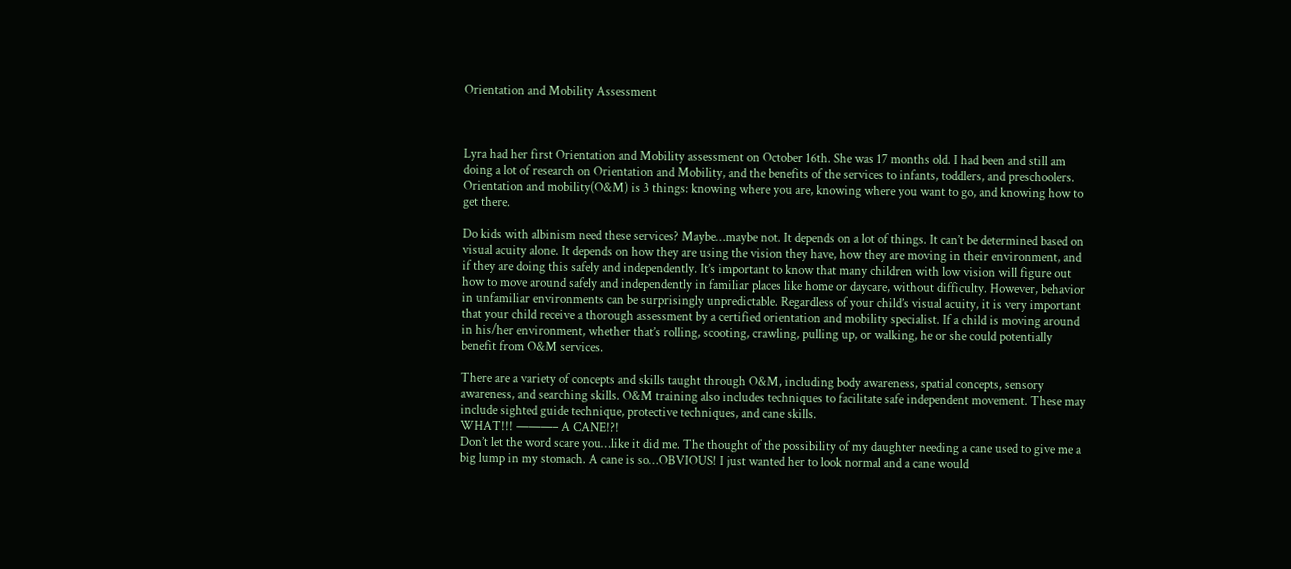Orientation and Mobility Assessment



Lyra had her first Orientation and Mobility assessment on October 16th. She was 17 months old. I had been and still am doing a lot of research on Orientation and Mobility, and the benefits of the services to infants, toddlers, and preschoolers. Orientation and mobility(O&M) is 3 things: knowing where you are, knowing where you want to go, and knowing how to get there.

Do kids with albinism need these services? Maybe…maybe not. It depends on a lot of things. It can’t be determined based on visual acuity alone. It depends on how they are using the vision they have, how they are moving in their environment, and if they are doing this safely and independently. It’s important to know that many children with low vision will figure out how to move around safely and independently in familiar places like home or daycare, without difficulty. However, behavior in unfamiliar environments can be surprisingly unpredictable. Regardless of your child’s visual acuity, it is very important that your child receive a thorough assessment by a certified orientation and mobility specialist. If a child is moving around in his/her environment, whether that’s rolling, scooting, crawling, pulling up, or walking, he or she could potentially benefit from O&M services.

There are a variety of concepts and skills taught through O&M, including body awareness, spatial concepts, sensory awareness, and searching skills. O&M training also includes techniques to facilitate safe independent movement. These may include sighted guide technique, protective techniques, and cane skills.
WHAT!!! ———– A CANE!?!
Don’t let the word scare you…like it did me. The thought of the possibility of my daughter needing a cane used to give me a big lump in my stomach. A cane is so…OBVIOUS! I just wanted her to look normal and a cane would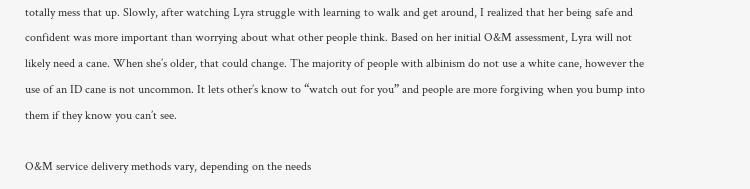totally mess that up. Slowly, after watching Lyra struggle with learning to walk and get around, I realized that her being safe and confident was more important than worrying about what other people think. Based on her initial O&M assessment, Lyra will not likely need a cane. When she’s older, that could change. The majority of people with albinism do not use a white cane, however the use of an ID cane is not uncommon. It lets other’s know to “watch out for you” and people are more forgiving when you bump into them if they know you can’t see.

O&M service delivery methods vary, depending on the needs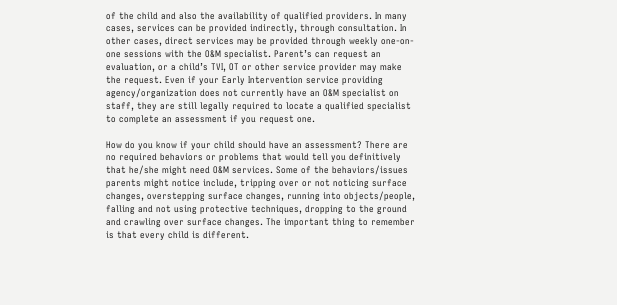of the child and also the availability of qualified providers. In many cases, services can be provided indirectly, through consultation. In other cases, direct services may be provided through weekly one-on-one sessions with the O&M specialist. Parent’s can request an evaluation, or a child’s TVI, OT or other service provider may make the request. Even if your Early Intervention service providing agency/organization does not currently have an O&M specialist on staff, they are still legally required to locate a qualified specialist to complete an assessment if you request one.

How do you know if your child should have an assessment? There are no required behaviors or problems that would tell you definitively that he/she might need O&M services. Some of the behaviors/issues parents might notice include, tripping over or not noticing surface changes, overstepping surface changes, running into objects/people, falling and not using protective techniques, dropping to the ground and crawling over surface changes. The important thing to remember is that every child is different.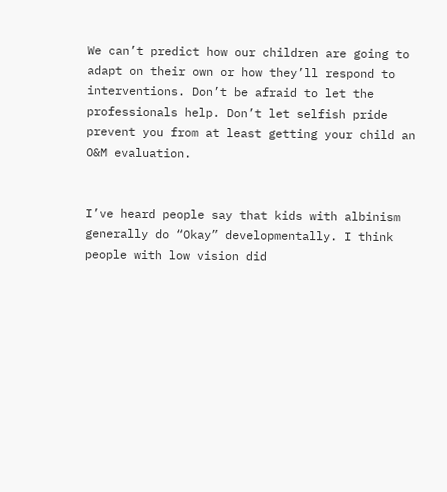We can’t predict how our children are going to adapt on their own or how they’ll respond to interventions. Don’t be afraid to let the professionals help. Don’t let selfish pride prevent you from at least getting your child an O&M evaluation.


I’ve heard people say that kids with albinism generally do “Okay” developmentally. I think people with low vision did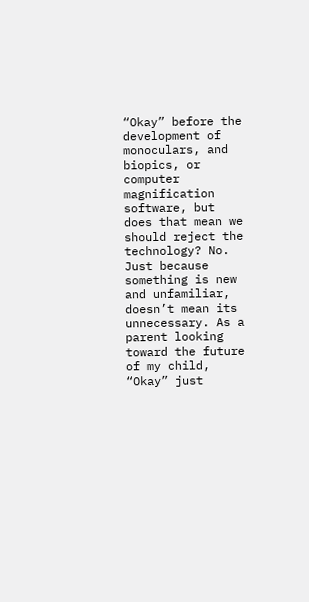“Okay” before the development of monoculars, and biopics, or computer magnification software, but does that mean we should reject the technology? No. Just because something is new and unfamiliar, doesn’t mean its unnecessary. As a parent looking toward the future of my child, “Okay” just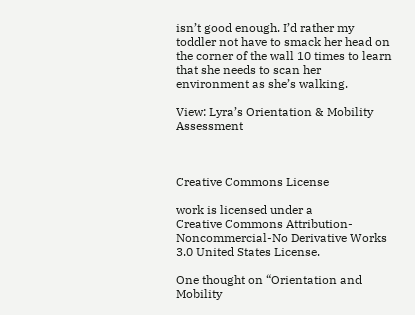isn’t good enough. I’d rather my toddler not have to smack her head on the corner of the wall 10 times to learn that she needs to scan her environment as she’s walking.

View: Lyra’s Orientation & Mobility Assessment



Creative Commons License

work is licensed under a
Creative Commons Attribution-Noncommercial-No Derivative Works 3.0 United States License.

One thought on “Orientation and Mobility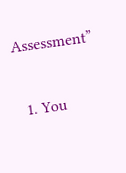Assessment”

  1. You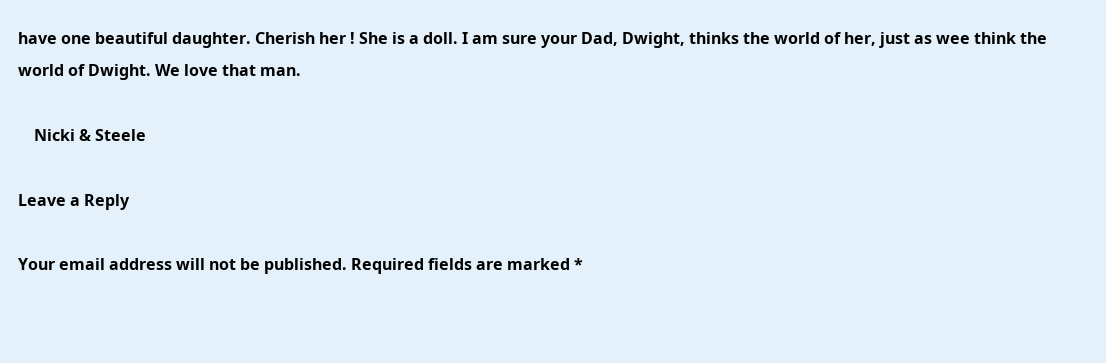have one beautiful daughter. Cherish her ! She is a doll. I am sure your Dad, Dwight, thinks the world of her, just as wee think the world of Dwight. We love that man.

    Nicki & Steele

Leave a Reply

Your email address will not be published. Required fields are marked *